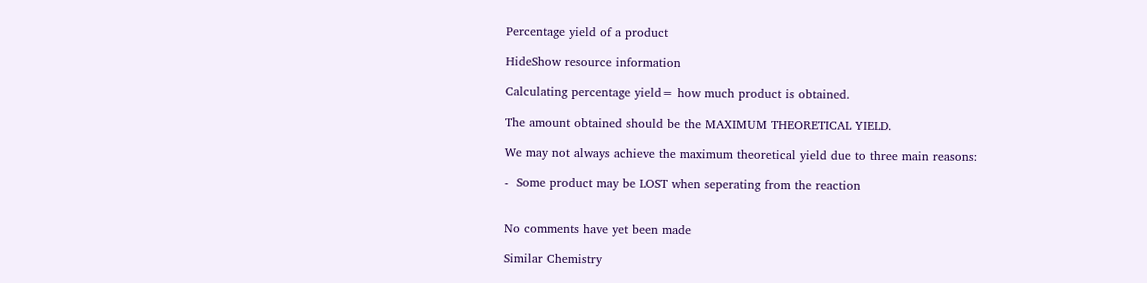Percentage yield of a product

HideShow resource information

Calculating percentage yield= how much product is obtained.

The amount obtained should be the MAXIMUM THEORETICAL YIELD.

We may not always achieve the maximum theoretical yield due to three main reasons:

-  Some product may be LOST when seperating from the reaction


No comments have yet been made

Similar Chemistry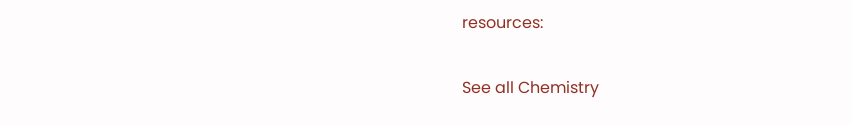resources:

See all Chemistry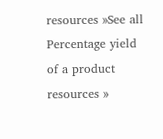resources »See all Percentage yield of a product resources »